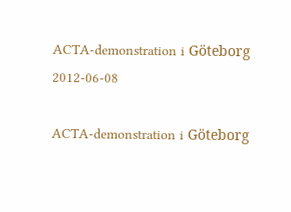ACTA-demonstration i Göteborg 2012-06-08

ACTA-demonstration i Göteborg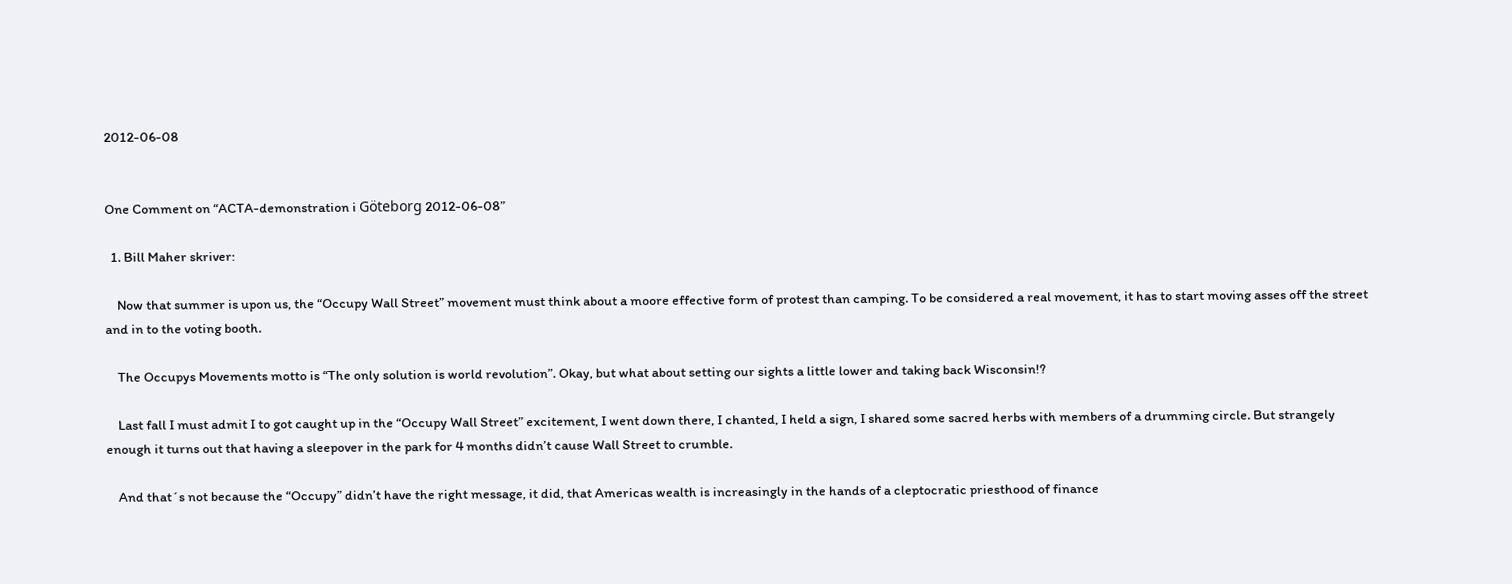2012-06-08


One Comment on “ACTA-demonstration i Göteborg 2012-06-08”

  1. Bill Maher skriver:

    Now that summer is upon us, the “Occupy Wall Street” movement must think about a moore effective form of protest than camping. To be considered a real movement, it has to start moving asses off the street and in to the voting booth.

    The Occupys Movements motto is “The only solution is world revolution”. Okay, but what about setting our sights a little lower and taking back Wisconsin!?

    Last fall I must admit I to got caught up in the “Occupy Wall Street” excitement, I went down there, I chanted, I held a sign, I shared some sacred herbs with members of a drumming circle. But strangely enough it turns out that having a sleepover in the park for 4 months didn’t cause Wall Street to crumble.

    And that´s not because the “Occupy” didn’t have the right message, it did, that Americas wealth is increasingly in the hands of a cleptocratic priesthood of finance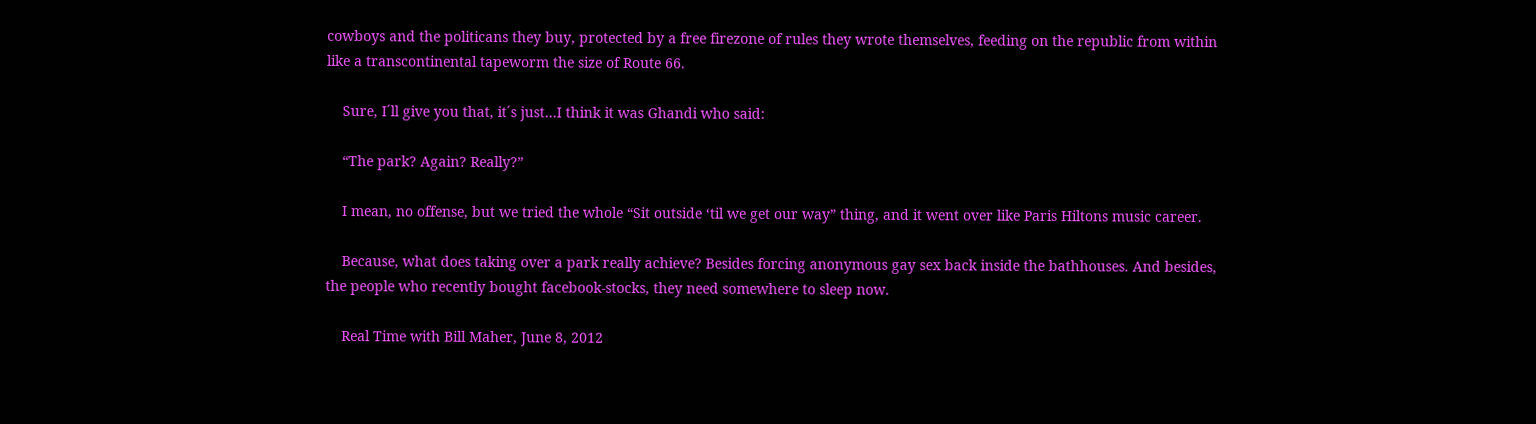cowboys and the politicans they buy, protected by a free firezone of rules they wrote themselves, feeding on the republic from within like a transcontinental tapeworm the size of Route 66.

    Sure, I´ll give you that, it´s just…I think it was Ghandi who said:

    “The park? Again? Really?”

    I mean, no offense, but we tried the whole “Sit outside ‘til we get our way” thing, and it went over like Paris Hiltons music career.

    Because, what does taking over a park really achieve? Besides forcing anonymous gay sex back inside the bathhouses. And besides, the people who recently bought facebook-stocks, they need somewhere to sleep now.

    Real Time with Bill Maher, June 8, 2012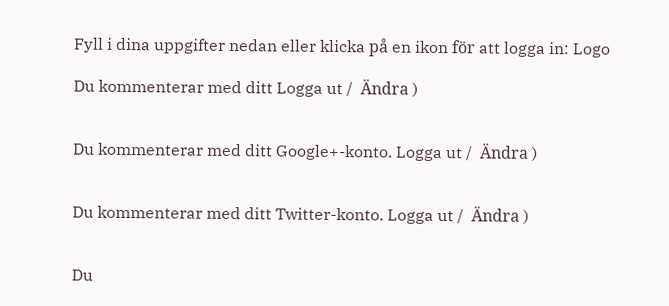Fyll i dina uppgifter nedan eller klicka på en ikon för att logga in: Logo

Du kommenterar med ditt Logga ut /  Ändra )


Du kommenterar med ditt Google+-konto. Logga ut /  Ändra )


Du kommenterar med ditt Twitter-konto. Logga ut /  Ändra )


Du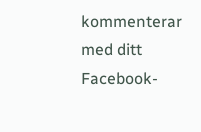kommenterar med ditt Facebook-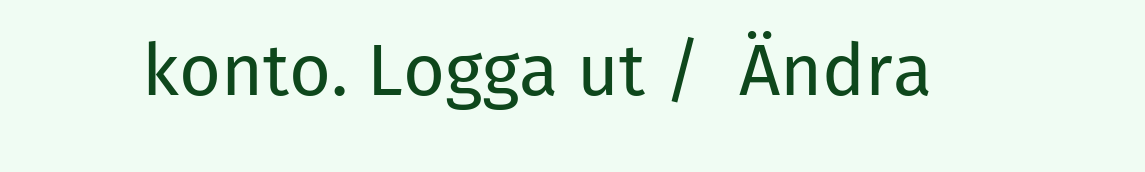konto. Logga ut /  Ändra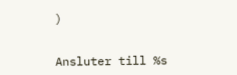)


Ansluter till %s